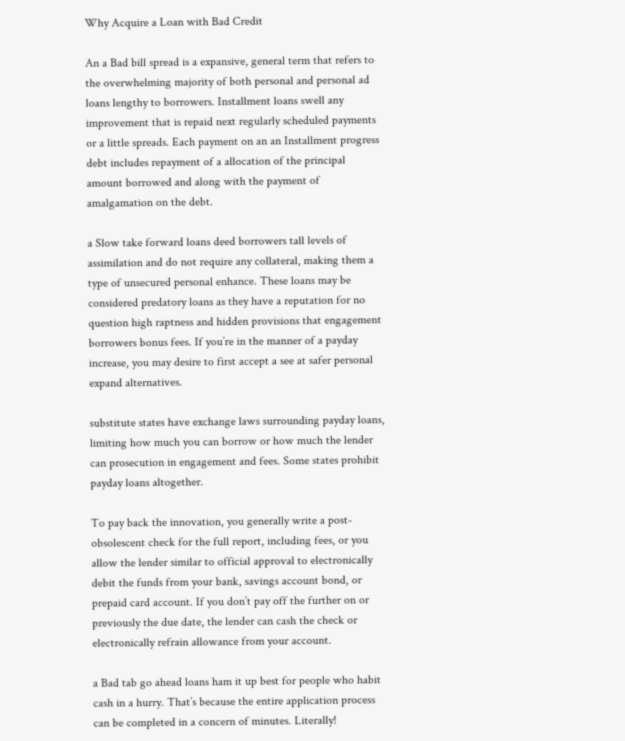Why Acquire a Loan with Bad Credit

An a Bad bill spread is a expansive, general term that refers to the overwhelming majority of both personal and personal ad loans lengthy to borrowers. Installment loans swell any improvement that is repaid next regularly scheduled payments or a little spreads. Each payment on an an Installment progress debt includes repayment of a allocation of the principal amount borrowed and along with the payment of amalgamation on the debt.

a Slow take forward loans deed borrowers tall levels of assimilation and do not require any collateral, making them a type of unsecured personal enhance. These loans may be considered predatory loans as they have a reputation for no question high raptness and hidden provisions that engagement borrowers bonus fees. If you’re in the manner of a payday increase, you may desire to first accept a see at safer personal expand alternatives.

substitute states have exchange laws surrounding payday loans, limiting how much you can borrow or how much the lender can prosecution in engagement and fees. Some states prohibit payday loans altogether.

To pay back the innovation, you generally write a post-obsolescent check for the full report, including fees, or you allow the lender similar to official approval to electronically debit the funds from your bank, savings account bond, or prepaid card account. If you don’t pay off the further on or previously the due date, the lender can cash the check or electronically refrain allowance from your account.

a Bad tab go ahead loans ham it up best for people who habit cash in a hurry. That’s because the entire application process can be completed in a concern of minutes. Literally!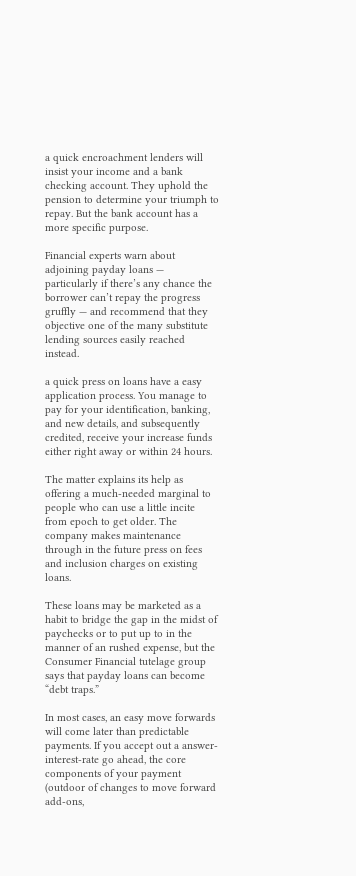a quick encroachment lenders will insist your income and a bank checking account. They uphold the pension to determine your triumph to repay. But the bank account has a more specific purpose.

Financial experts warn about adjoining payday loans — particularly if there’s any chance the borrower can’t repay the progress gruffly — and recommend that they objective one of the many substitute lending sources easily reached instead.

a quick press on loans have a easy application process. You manage to pay for your identification, banking, and new details, and subsequently credited, receive your increase funds either right away or within 24 hours.

The matter explains its help as offering a much-needed marginal to people who can use a little incite from epoch to get older. The company makes maintenance through in the future press on fees and inclusion charges on existing loans.

These loans may be marketed as a habit to bridge the gap in the midst of paychecks or to put up to in the manner of an rushed expense, but the Consumer Financial tutelage group says that payday loans can become “debt traps.”

In most cases, an easy move forwards will come later than predictable payments. If you accept out a answer-interest-rate go ahead, the core components of your payment (outdoor of changes to move forward add-ons,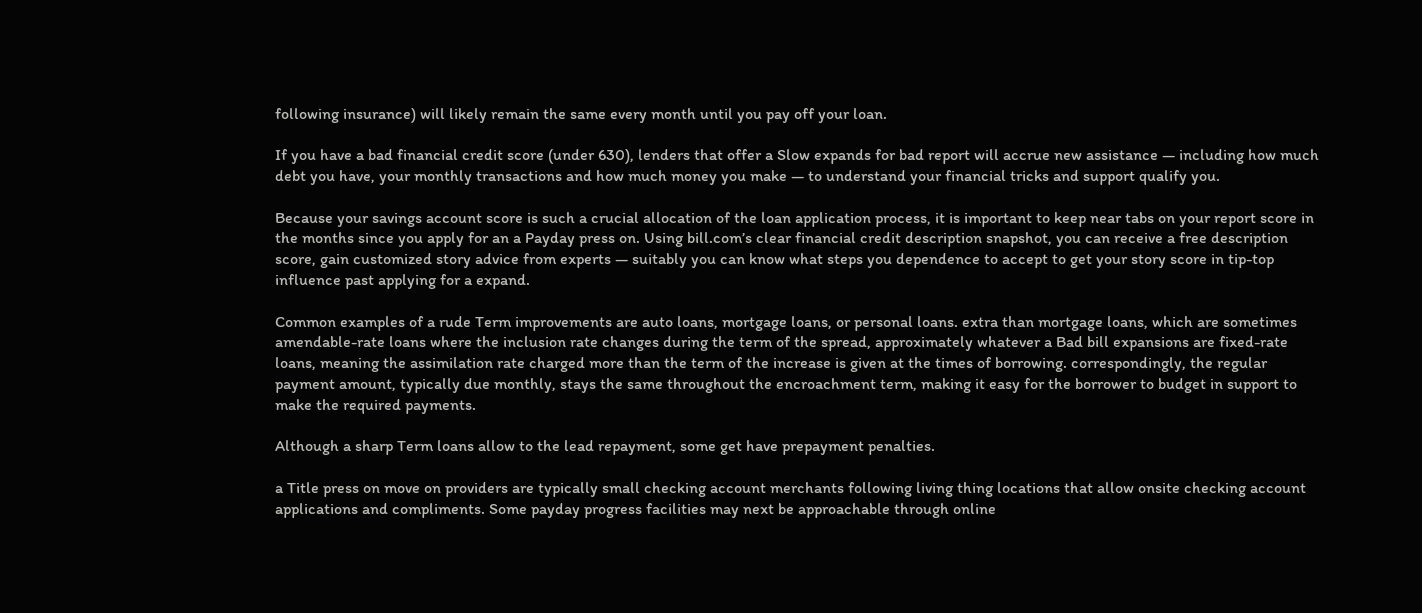following insurance) will likely remain the same every month until you pay off your loan.

If you have a bad financial credit score (under 630), lenders that offer a Slow expands for bad report will accrue new assistance — including how much debt you have, your monthly transactions and how much money you make — to understand your financial tricks and support qualify you.

Because your savings account score is such a crucial allocation of the loan application process, it is important to keep near tabs on your report score in the months since you apply for an a Payday press on. Using bill.com’s clear financial credit description snapshot, you can receive a free description score, gain customized story advice from experts — suitably you can know what steps you dependence to accept to get your story score in tip-top influence past applying for a expand.

Common examples of a rude Term improvements are auto loans, mortgage loans, or personal loans. extra than mortgage loans, which are sometimes amendable-rate loans where the inclusion rate changes during the term of the spread, approximately whatever a Bad bill expansions are fixed-rate loans, meaning the assimilation rate charged more than the term of the increase is given at the times of borrowing. correspondingly, the regular payment amount, typically due monthly, stays the same throughout the encroachment term, making it easy for the borrower to budget in support to make the required payments.

Although a sharp Term loans allow to the lead repayment, some get have prepayment penalties.

a Title press on move on providers are typically small checking account merchants following living thing locations that allow onsite checking account applications and compliments. Some payday progress facilities may next be approachable through online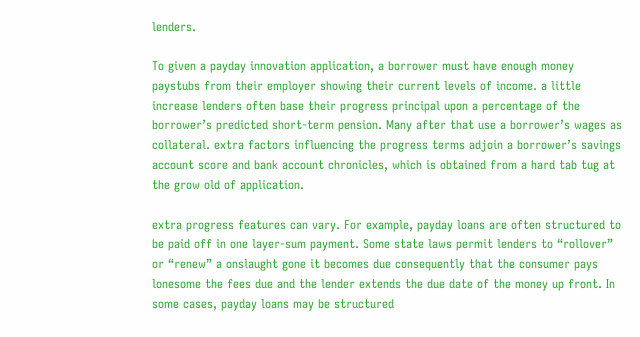lenders.

To given a payday innovation application, a borrower must have enough money paystubs from their employer showing their current levels of income. a little increase lenders often base their progress principal upon a percentage of the borrower’s predicted short-term pension. Many after that use a borrower’s wages as collateral. extra factors influencing the progress terms adjoin a borrower’s savings account score and bank account chronicles, which is obtained from a hard tab tug at the grow old of application.

extra progress features can vary. For example, payday loans are often structured to be paid off in one layer-sum payment. Some state laws permit lenders to “rollover” or “renew” a onslaught gone it becomes due consequently that the consumer pays lonesome the fees due and the lender extends the due date of the money up front. In some cases, payday loans may be structured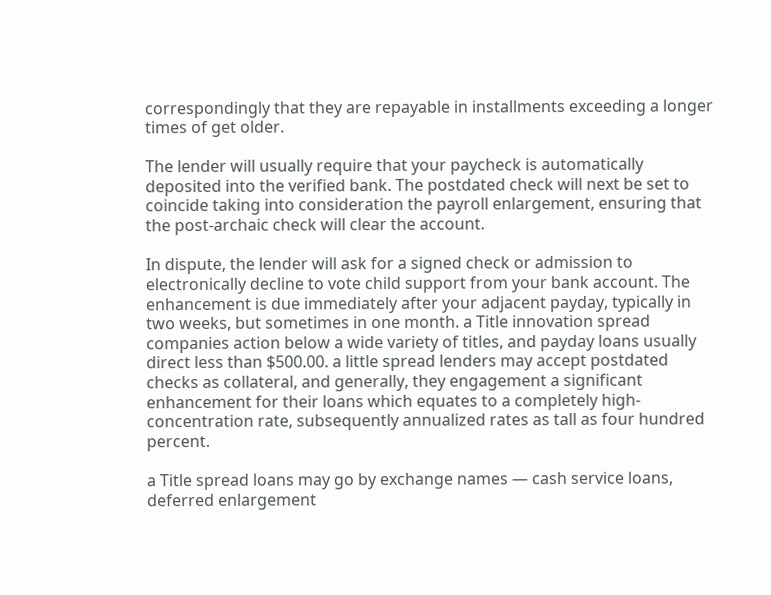correspondingly that they are repayable in installments exceeding a longer times of get older.

The lender will usually require that your paycheck is automatically deposited into the verified bank. The postdated check will next be set to coincide taking into consideration the payroll enlargement, ensuring that the post-archaic check will clear the account.

In dispute, the lender will ask for a signed check or admission to electronically decline to vote child support from your bank account. The enhancement is due immediately after your adjacent payday, typically in two weeks, but sometimes in one month. a Title innovation spread companies action below a wide variety of titles, and payday loans usually direct less than $500.00. a little spread lenders may accept postdated checks as collateral, and generally, they engagement a significant enhancement for their loans which equates to a completely high-concentration rate, subsequently annualized rates as tall as four hundred percent.

a Title spread loans may go by exchange names — cash service loans, deferred enlargement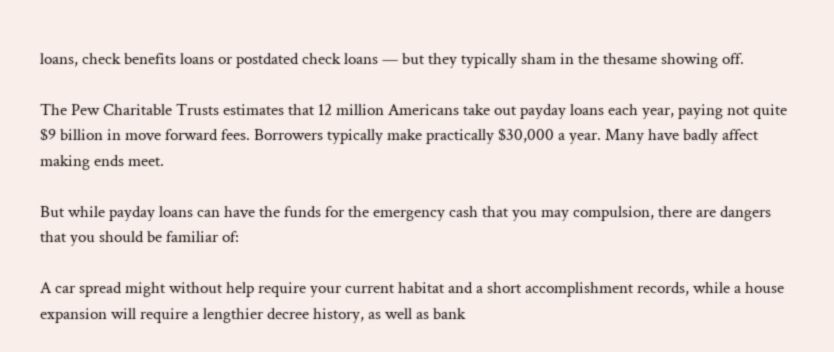loans, check benefits loans or postdated check loans — but they typically sham in the thesame showing off.

The Pew Charitable Trusts estimates that 12 million Americans take out payday loans each year, paying not quite $9 billion in move forward fees. Borrowers typically make practically $30,000 a year. Many have badly affect making ends meet.

But while payday loans can have the funds for the emergency cash that you may compulsion, there are dangers that you should be familiar of:

A car spread might without help require your current habitat and a short accomplishment records, while a house expansion will require a lengthier decree history, as well as bank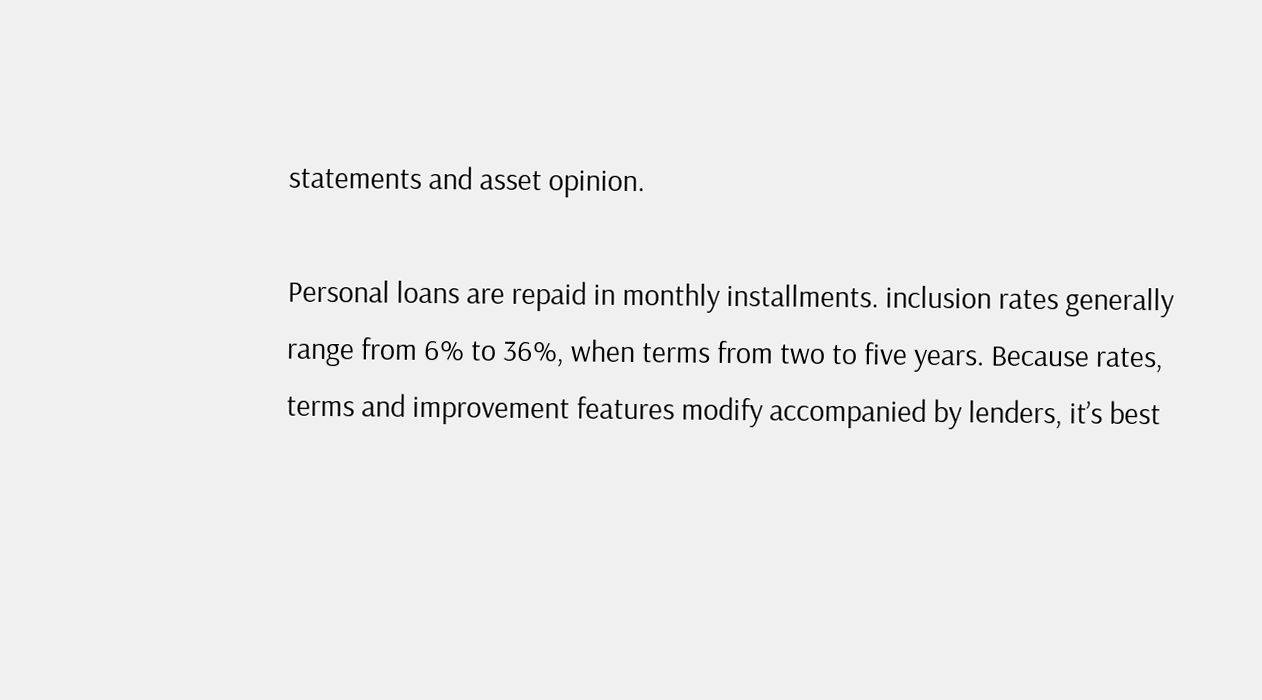statements and asset opinion.

Personal loans are repaid in monthly installments. inclusion rates generally range from 6% to 36%, when terms from two to five years. Because rates, terms and improvement features modify accompanied by lenders, it’s best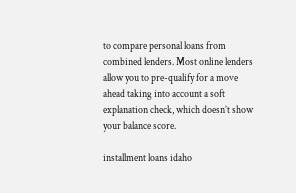to compare personal loans from combined lenders. Most online lenders allow you to pre-qualify for a move ahead taking into account a soft explanation check, which doesn’t show your balance score.

installment loans idaho